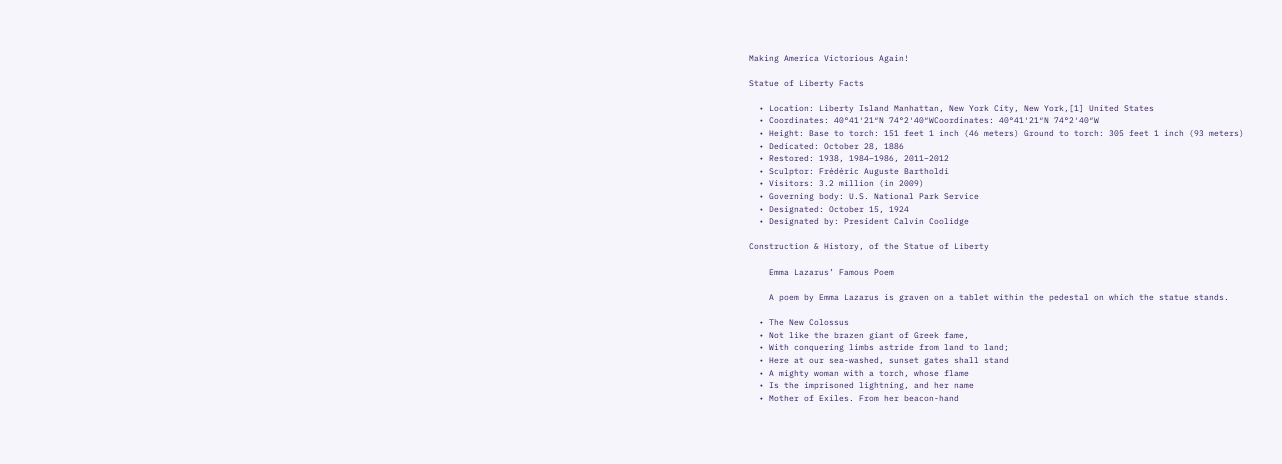Making America Victorious Again!

Statue of Liberty Facts

  • Location: Liberty Island Manhattan, New York City, New York,[1] United States
  • Coordinates: 40°41′21″N 74°2′40″WCoordinates: 40°41′21″N 74°2′40″W
  • Height: Base to torch: 151 feet 1 inch (46 meters) Ground to torch: 305 feet 1 inch (93 meters)
  • Dedicated: October 28, 1886
  • Restored: 1938, 1984–1986, 2011–2012
  • Sculptor: Frédéric Auguste Bartholdi
  • Visitors: 3.2 million (in 2009)
  • Governing body: U.S. National Park Service
  • Designated: October 15, 1924
  • Designated by: President Calvin Coolidge

Construction & History, of the Statue of Liberty

    Emma Lazarus’ Famous Poem

    A poem by Emma Lazarus is graven on a tablet within the pedestal on which the statue stands.

  • The New Colossus
  • Not like the brazen giant of Greek fame,
  • With conquering limbs astride from land to land;
  • Here at our sea-washed, sunset gates shall stand
  • A mighty woman with a torch, whose flame
  • Is the imprisoned lightning, and her name
  • Mother of Exiles. From her beacon-hand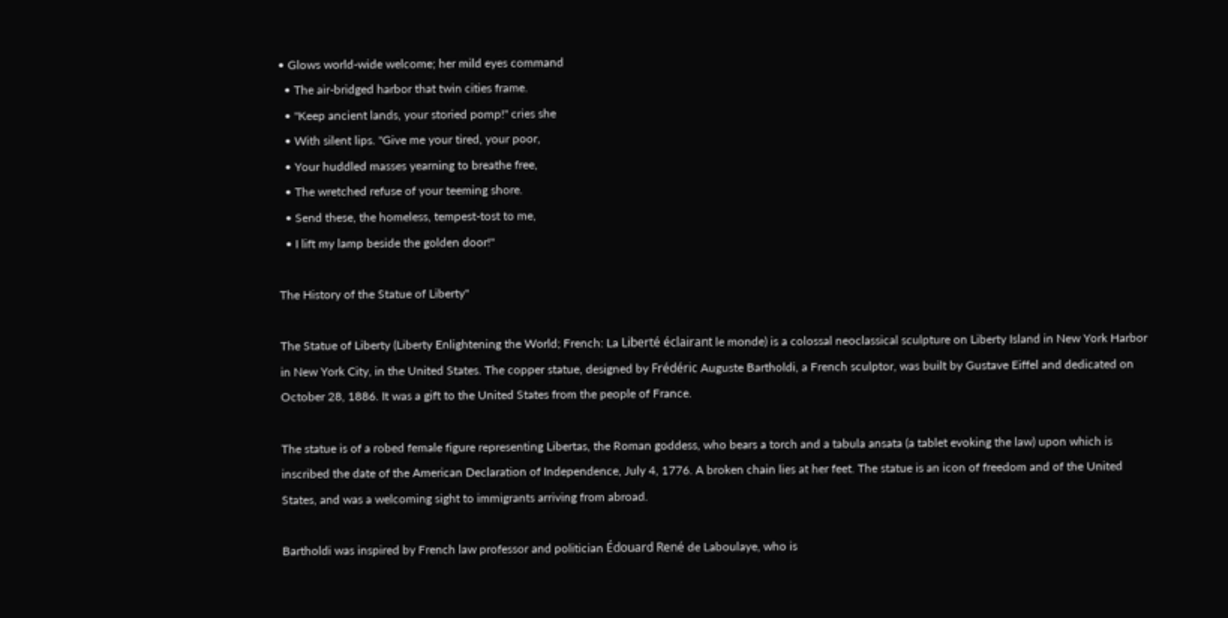• Glows world-wide welcome; her mild eyes command
  • The air-bridged harbor that twin cities frame.
  • "Keep ancient lands, your storied pomp!" cries she
  • With silent lips. "Give me your tired, your poor,
  • Your huddled masses yearning to breathe free,
  • The wretched refuse of your teeming shore.
  • Send these, the homeless, tempest-tost to me,
  • I lift my lamp beside the golden door!"

The History of the Statue of Liberty"

The Statue of Liberty (Liberty Enlightening the World; French: La Liberté éclairant le monde) is a colossal neoclassical sculpture on Liberty Island in New York Harbor in New York City, in the United States. The copper statue, designed by Frédéric Auguste Bartholdi, a French sculptor, was built by Gustave Eiffel and dedicated on October 28, 1886. It was a gift to the United States from the people of France.

The statue is of a robed female figure representing Libertas, the Roman goddess, who bears a torch and a tabula ansata (a tablet evoking the law) upon which is inscribed the date of the American Declaration of Independence, July 4, 1776. A broken chain lies at her feet. The statue is an icon of freedom and of the United States, and was a welcoming sight to immigrants arriving from abroad.

Bartholdi was inspired by French law professor and politician Édouard René de Laboulaye, who is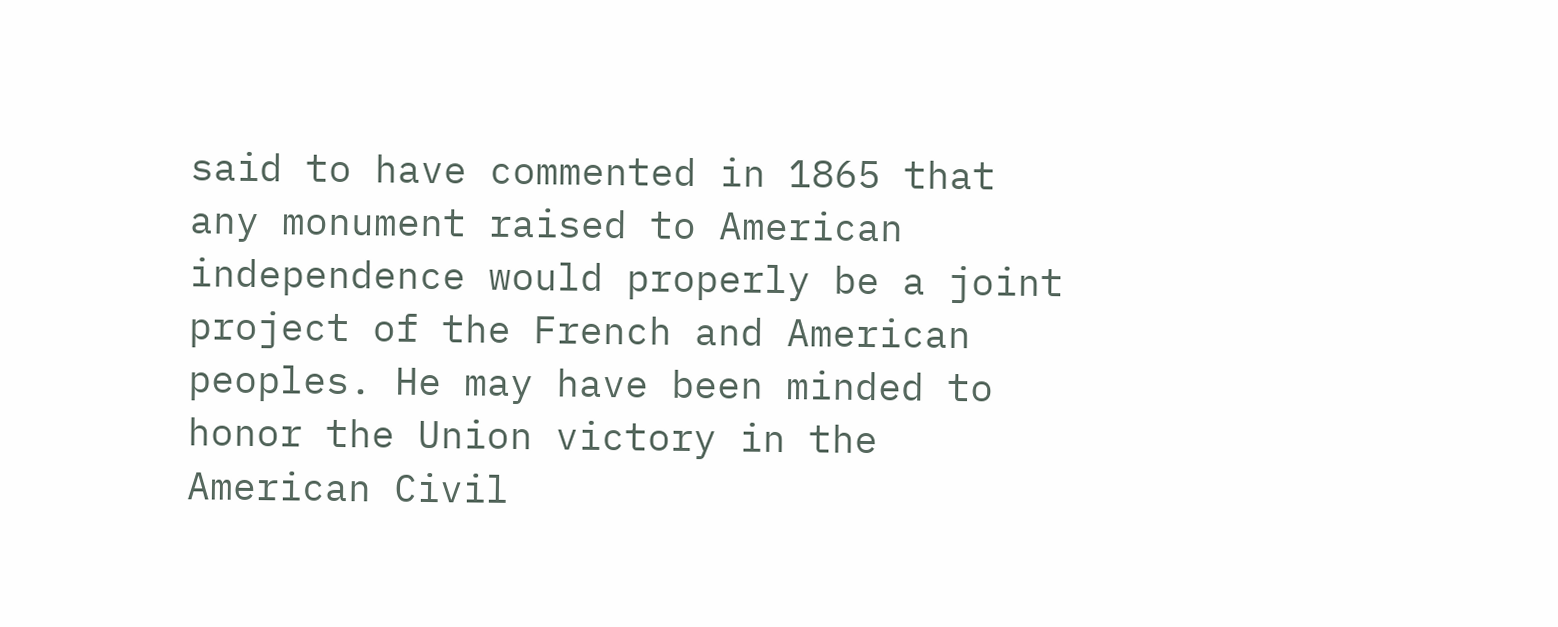said to have commented in 1865 that any monument raised to American independence would properly be a joint project of the French and American peoples. He may have been minded to honor the Union victory in the American Civil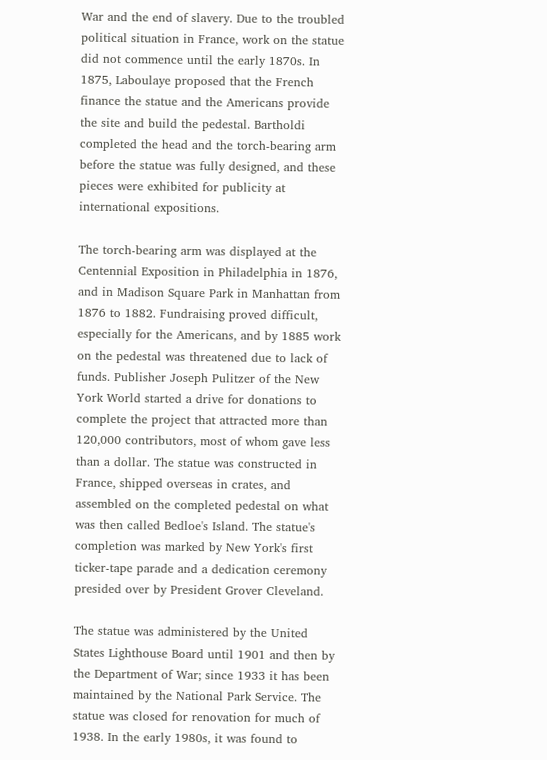War and the end of slavery. Due to the troubled political situation in France, work on the statue did not commence until the early 1870s. In 1875, Laboulaye proposed that the French finance the statue and the Americans provide the site and build the pedestal. Bartholdi completed the head and the torch-bearing arm before the statue was fully designed, and these pieces were exhibited for publicity at international expositions.

The torch-bearing arm was displayed at the Centennial Exposition in Philadelphia in 1876, and in Madison Square Park in Manhattan from 1876 to 1882. Fundraising proved difficult, especially for the Americans, and by 1885 work on the pedestal was threatened due to lack of funds. Publisher Joseph Pulitzer of the New York World started a drive for donations to complete the project that attracted more than 120,000 contributors, most of whom gave less than a dollar. The statue was constructed in France, shipped overseas in crates, and assembled on the completed pedestal on what was then called Bedloe's Island. The statue's completion was marked by New York's first ticker-tape parade and a dedication ceremony presided over by President Grover Cleveland.

The statue was administered by the United States Lighthouse Board until 1901 and then by the Department of War; since 1933 it has been maintained by the National Park Service. The statue was closed for renovation for much of 1938. In the early 1980s, it was found to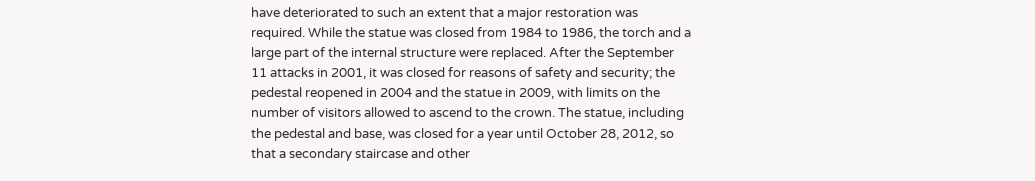have deteriorated to such an extent that a major restoration was required. While the statue was closed from 1984 to 1986, the torch and a large part of the internal structure were replaced. After the September 11 attacks in 2001, it was closed for reasons of safety and security; the pedestal reopened in 2004 and the statue in 2009, with limits on the number of visitors allowed to ascend to the crown. The statue, including the pedestal and base, was closed for a year until October 28, 2012, so that a secondary staircase and other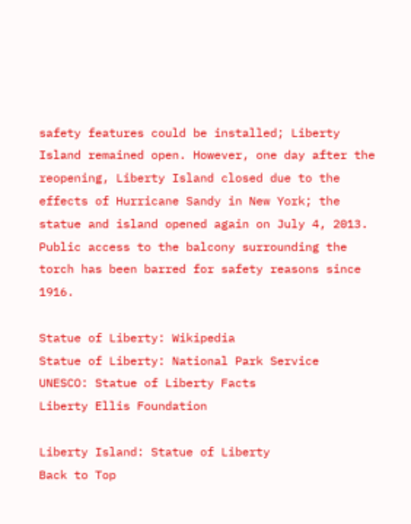safety features could be installed; Liberty Island remained open. However, one day after the reopening, Liberty Island closed due to the effects of Hurricane Sandy in New York; the statue and island opened again on July 4, 2013. Public access to the balcony surrounding the torch has been barred for safety reasons since 1916.

Statue of Liberty: Wikipedia
Statue of Liberty: National Park Service
UNESCO: Statue of Liberty Facts
Liberty Ellis Foundation

Liberty Island: Statue of Liberty
Back to Top